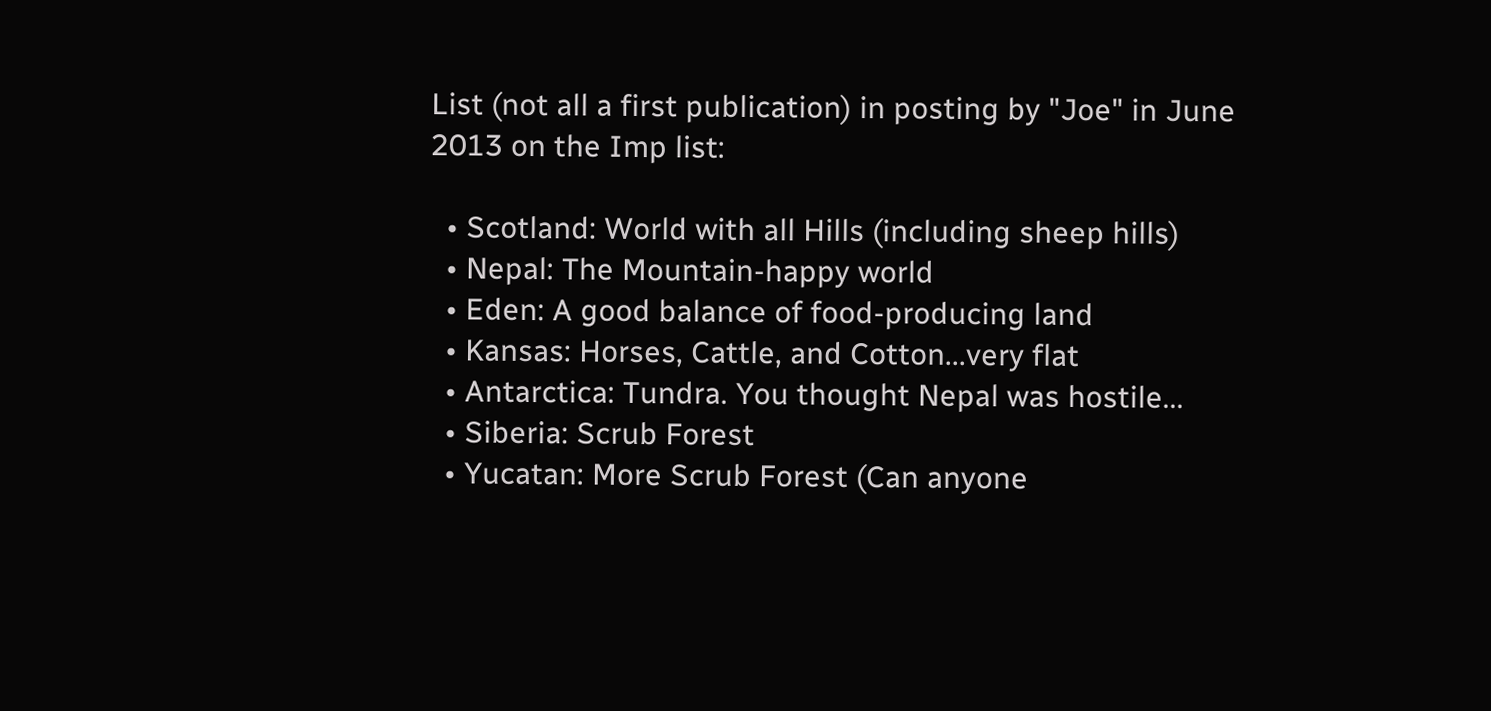List (not all a first publication) in posting by "Joe" in June 2013 on the Imp list:

  • Scotland: World with all Hills (including sheep hills)
  • Nepal: The Mountain-happy world
  • Eden: A good balance of food-producing land
  • Kansas: Horses, Cattle, and Cotton...very flat
  • Antarctica: Tundra. You thought Nepal was hostile...
  • Siberia: Scrub Forest
  • Yucatan: More Scrub Forest (Can anyone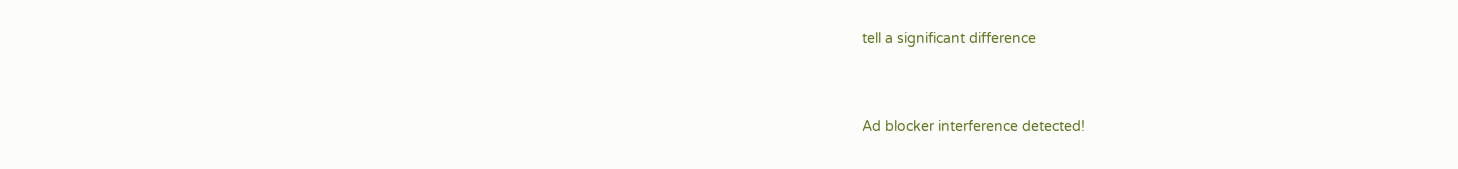tell a significant difference


Ad blocker interference detected!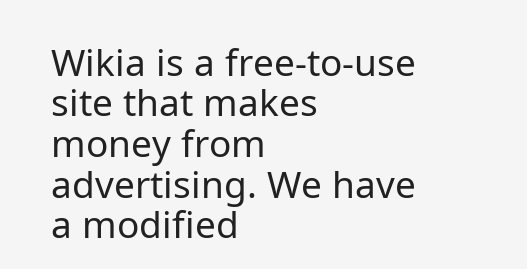Wikia is a free-to-use site that makes money from advertising. We have a modified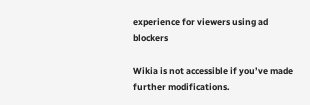experience for viewers using ad blockers

Wikia is not accessible if you’ve made further modifications.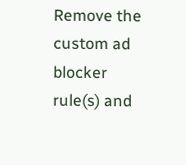Remove the custom ad blocker rule(s) and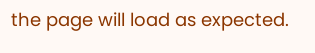the page will load as expected.